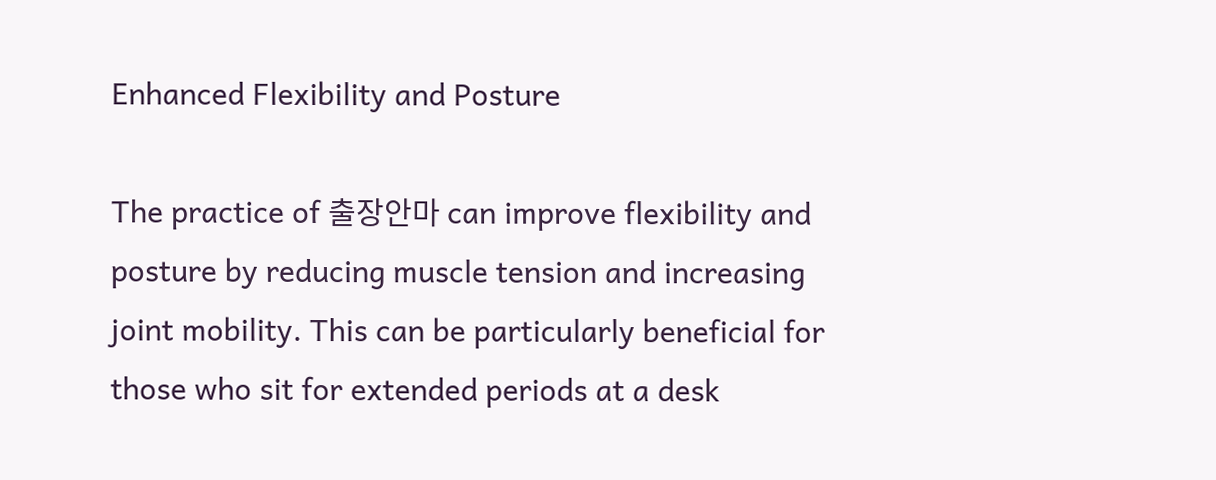Enhanced Flexibility and Posture

The practice of 출장안마 can improve flexibility and posture by reducing muscle tension and increasing joint mobility. This can be particularly beneficial for those who sit for extended periods at a desk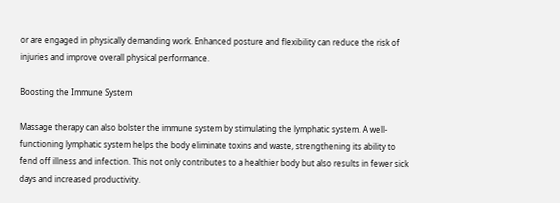or are engaged in physically demanding work. Enhanced posture and flexibility can reduce the risk of injuries and improve overall physical performance.

Boosting the Immune System

Massage therapy can also bolster the immune system by stimulating the lymphatic system. A well-functioning lymphatic system helps the body eliminate toxins and waste, strengthening its ability to fend off illness and infection. This not only contributes to a healthier body but also results in fewer sick days and increased productivity.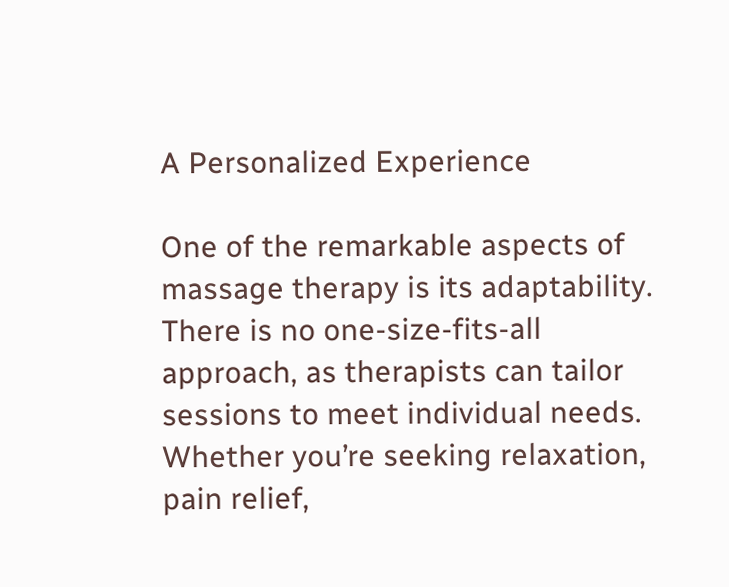A Personalized Experience

One of the remarkable aspects of massage therapy is its adaptability. There is no one-size-fits-all approach, as therapists can tailor sessions to meet individual needs. Whether you’re seeking relaxation, pain relief,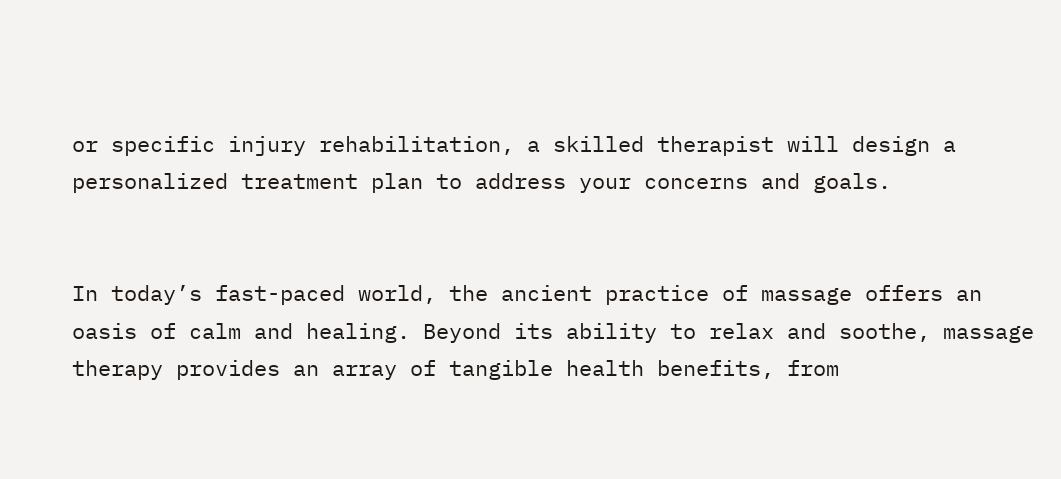or specific injury rehabilitation, a skilled therapist will design a personalized treatment plan to address your concerns and goals.


In today’s fast-paced world, the ancient practice of massage offers an oasis of calm and healing. Beyond its ability to relax and soothe, massage therapy provides an array of tangible health benefits, from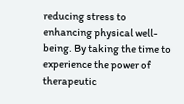reducing stress to enhancing physical well-being. By taking the time to experience the power of therapeutic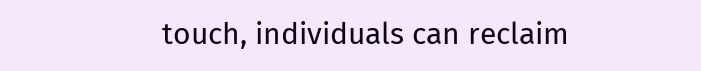touch, individuals can reclaim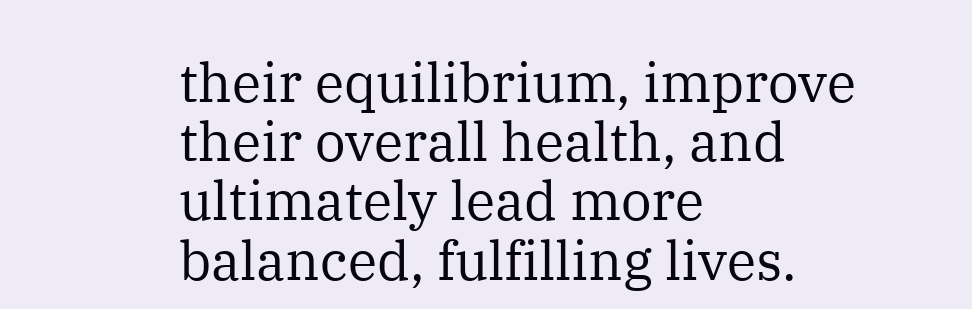their equilibrium, improve their overall health, and ultimately lead more balanced, fulfilling lives.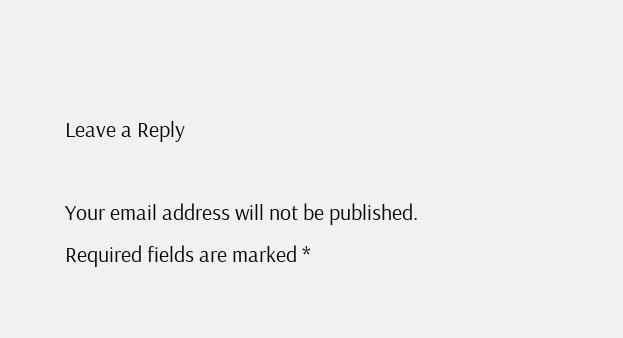Leave a Reply

Your email address will not be published. Required fields are marked *